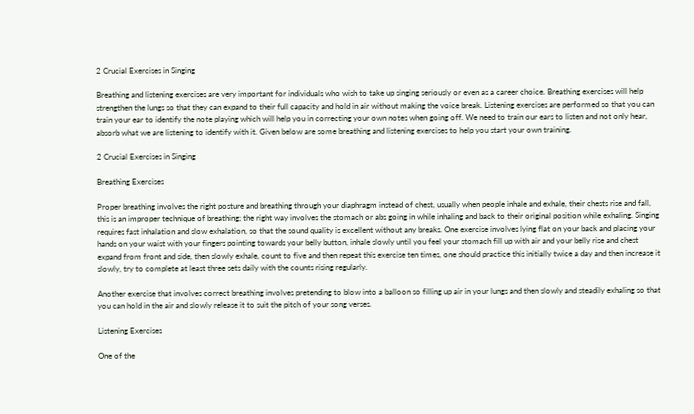2 Crucial Exercises in Singing

Breathing and listening exercises are very important for individuals who wish to take up singing seriously or even as a career choice. Breathing exercises will help strengthen the lungs so that they can expand to their full capacity and hold in air without making the voice break. Listening exercises are performed so that you can train your ear to identify the note playing which will help you in correcting your own notes when going off. We need to train our ears to listen and not only hear, absorb what we are listening to identify with it. Given below are some breathing and listening exercises to help you start your own training.

2 Crucial Exercises in Singing

Breathing Exercises

Proper breathing involves the right posture and breathing through your diaphragm instead of chest, usually when people inhale and exhale, their chests rise and fall, this is an improper technique of breathing; the right way involves the stomach or abs going in while inhaling and back to their original position while exhaling. Singing requires fast inhalation and slow exhalation, so that the sound quality is excellent without any breaks. One exercise involves lying flat on your back and placing your hands on your waist with your fingers pointing towards your belly button, inhale slowly until you feel your stomach fill up with air and your belly rise and chest expand from front and side, then slowly exhale, count to five and then repeat this exercise ten times, one should practice this initially twice a day and then increase it slowly, try to complete at least three sets daily with the counts rising regularly.

Another exercise that involves correct breathing involves pretending to blow into a balloon so filling up air in your lungs and then slowly and steadily exhaling so that you can hold in the air and slowly release it to suit the pitch of your song verses.

Listening Exercises

One of the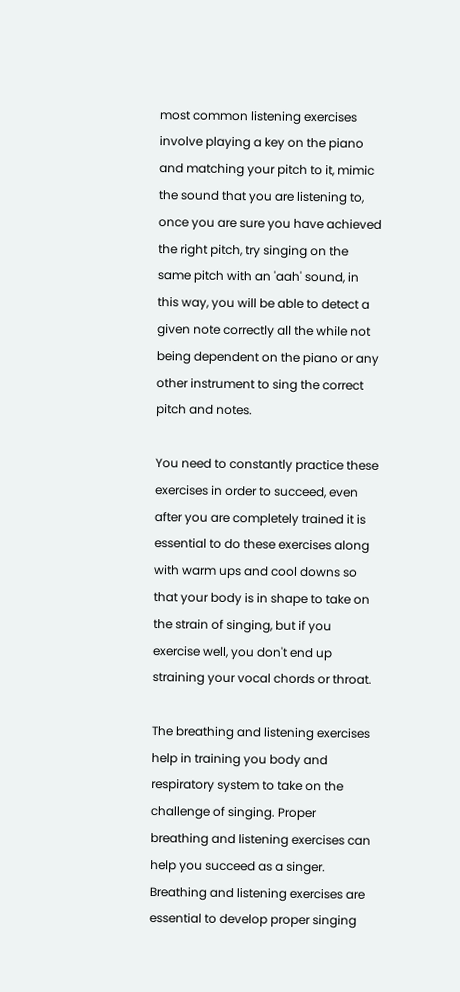most common listening exercises involve playing a key on the piano and matching your pitch to it, mimic the sound that you are listening to, once you are sure you have achieved the right pitch, try singing on the same pitch with an 'aah' sound, in this way, you will be able to detect a given note correctly all the while not being dependent on the piano or any other instrument to sing the correct pitch and notes.

You need to constantly practice these exercises in order to succeed, even after you are completely trained it is essential to do these exercises along with warm ups and cool downs so that your body is in shape to take on the strain of singing, but if you exercise well, you don't end up straining your vocal chords or throat.

The breathing and listening exercises help in training you body and respiratory system to take on the challenge of singing. Proper breathing and listening exercises can help you succeed as a singer. Breathing and listening exercises are essential to develop proper singing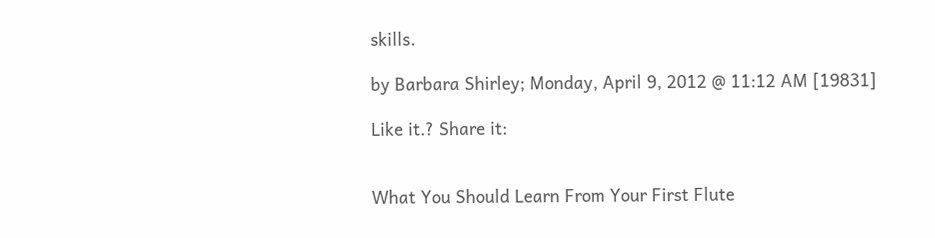skills.

by Barbara Shirley; Monday, April 9, 2012 @ 11:12 AM [19831]

Like it.? Share it:


What You Should Learn From Your First Flute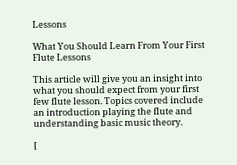Lessons

What You Should Learn From Your First Flute Lessons

This article will give you an insight into what you should expect from your first few flute lesson. Topics covered include an introduction playing the flute and understanding basic music theory.

[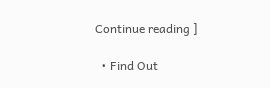Continue reading ]

  • Find Out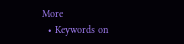More
  • Keywords on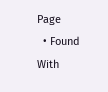Page
  • Found With